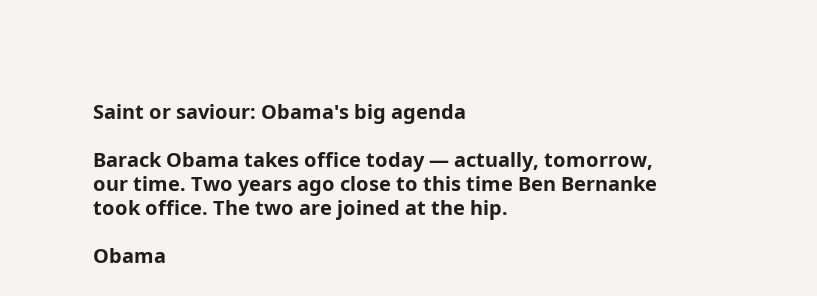Saint or saviour: Obama's big agenda

Barack Obama takes office today — actually, tomorrow, our time. Two years ago close to this time Ben Bernanke took office. The two are joined at the hip.

Obama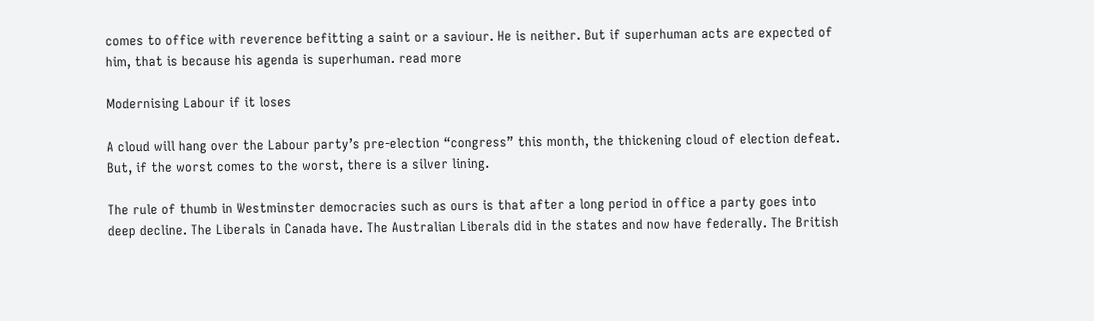comes to office with reverence befitting a saint or a saviour. He is neither. But if superhuman acts are expected of him, that is because his agenda is superhuman. read more

Modernising Labour if it loses

A cloud will hang over the Labour party’s pre-election “congress” this month, the thickening cloud of election defeat. But, if the worst comes to the worst, there is a silver lining.

The rule of thumb in Westminster democracies such as ours is that after a long period in office a party goes into deep decline. The Liberals in Canada have. The Australian Liberals did in the states and now have federally. The British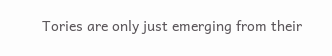Tories are only just emerging from their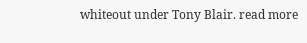whiteout under Tony Blair. read more